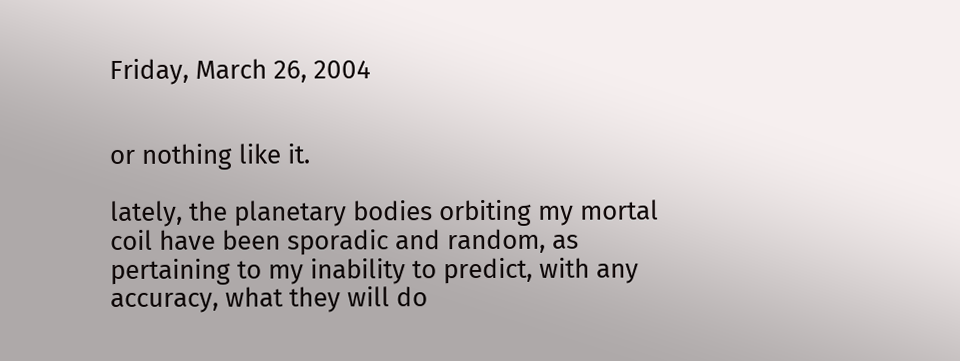Friday, March 26, 2004


or nothing like it.

lately, the planetary bodies orbiting my mortal coil have been sporadic and random, as pertaining to my inability to predict, with any accuracy, what they will do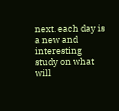next. each day is a new and interesting study on what will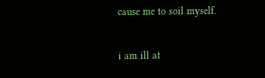cause me to soil myself.

i am ill at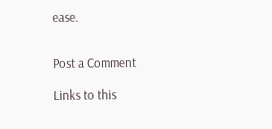ease.


Post a Comment

Links to this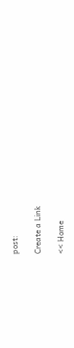post:

Create a Link

<< Home